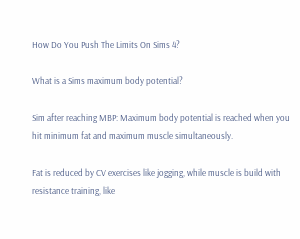How Do You Push The Limits On Sims 4?

What is a Sims maximum body potential?

Sim after reaching MBP: Maximum body potential is reached when you hit minimum fat and maximum muscle simultaneously.

Fat is reduced by CV exercises like jogging, while muscle is build with resistance training, like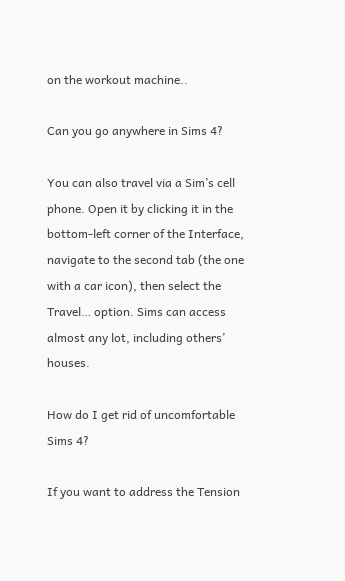on the workout machine..

Can you go anywhere in Sims 4?

You can also travel via a Sim’s cell phone. Open it by clicking it in the bottom-left corner of the Interface, navigate to the second tab (the one with a car icon), then select the Travel… option. Sims can access almost any lot, including others’ houses.

How do I get rid of uncomfortable Sims 4?

If you want to address the Tension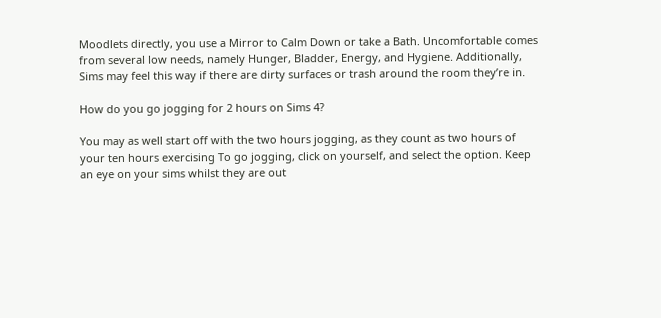Moodlets directly, you use a Mirror to Calm Down or take a Bath. Uncomfortable comes from several low needs, namely Hunger, Bladder, Energy, and Hygiene. Additionally, Sims may feel this way if there are dirty surfaces or trash around the room they’re in.

How do you go jogging for 2 hours on Sims 4?

You may as well start off with the two hours jogging, as they count as two hours of your ten hours exercising To go jogging, click on yourself, and select the option. Keep an eye on your sims whilst they are out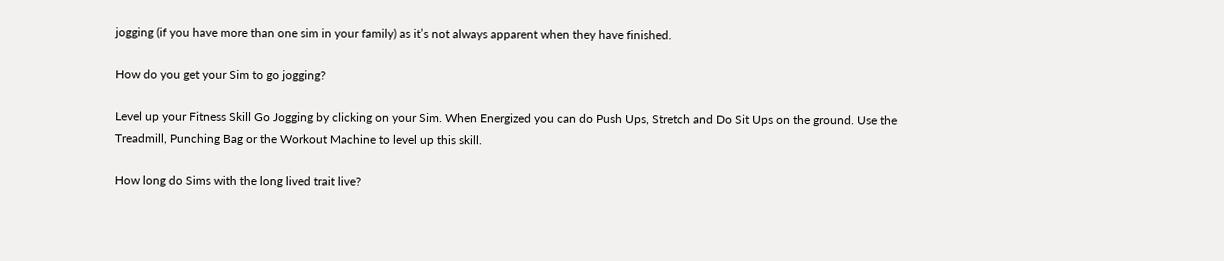jogging (if you have more than one sim in your family) as it’s not always apparent when they have finished.

How do you get your Sim to go jogging?

Level up your Fitness Skill Go Jogging by clicking on your Sim. When Energized you can do Push Ups, Stretch and Do Sit Ups on the ground. Use the Treadmill, Punching Bag or the Workout Machine to level up this skill.

How long do Sims with the long lived trait live?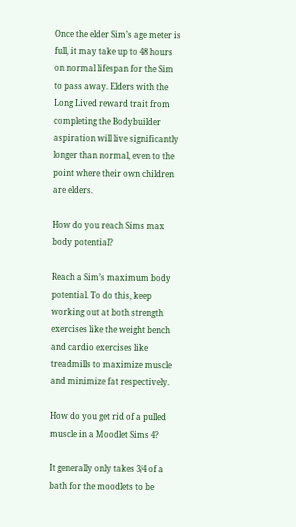Once the elder Sim’s age meter is full, it may take up to 48 hours on normal lifespan for the Sim to pass away. Elders with the Long Lived reward trait from completing the Bodybuilder aspiration will live significantly longer than normal, even to the point where their own children are elders.

How do you reach Sims max body potential?

Reach a Sim’s maximum body potential. To do this, keep working out at both strength exercises like the weight bench and cardio exercises like treadmills to maximize muscle and minimize fat respectively.

How do you get rid of a pulled muscle in a Moodlet Sims 4?

It generally only takes 3/4 of a bath for the moodlets to be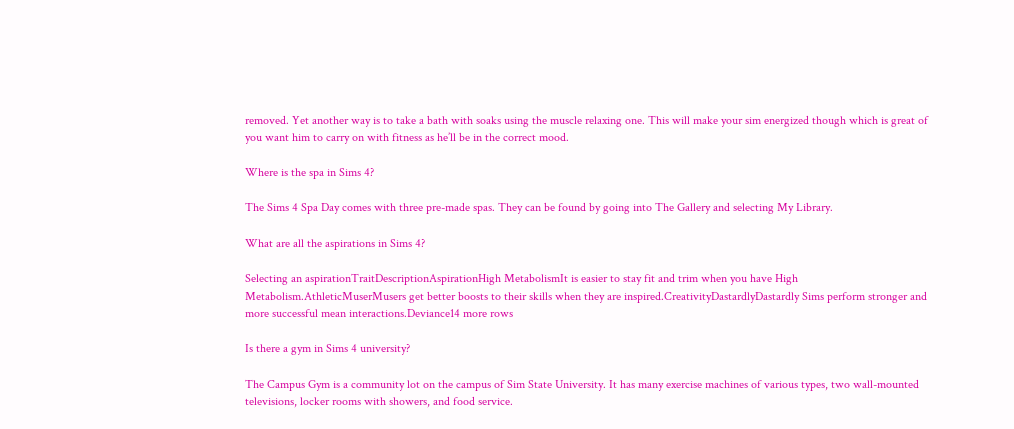removed. Yet another way is to take a bath with soaks using the muscle relaxing one. This will make your sim energized though which is great of you want him to carry on with fitness as he’ll be in the correct mood.

Where is the spa in Sims 4?

The Sims 4 Spa Day comes with three pre-made spas. They can be found by going into The Gallery and selecting My Library.

What are all the aspirations in Sims 4?

Selecting an aspirationTraitDescriptionAspirationHigh MetabolismIt is easier to stay fit and trim when you have High Metabolism.AthleticMuserMusers get better boosts to their skills when they are inspired.CreativityDastardlyDastardly Sims perform stronger and more successful mean interactions.Deviance14 more rows

Is there a gym in Sims 4 university?

The Campus Gym is a community lot on the campus of Sim State University. It has many exercise machines of various types, two wall-mounted televisions, locker rooms with showers, and food service.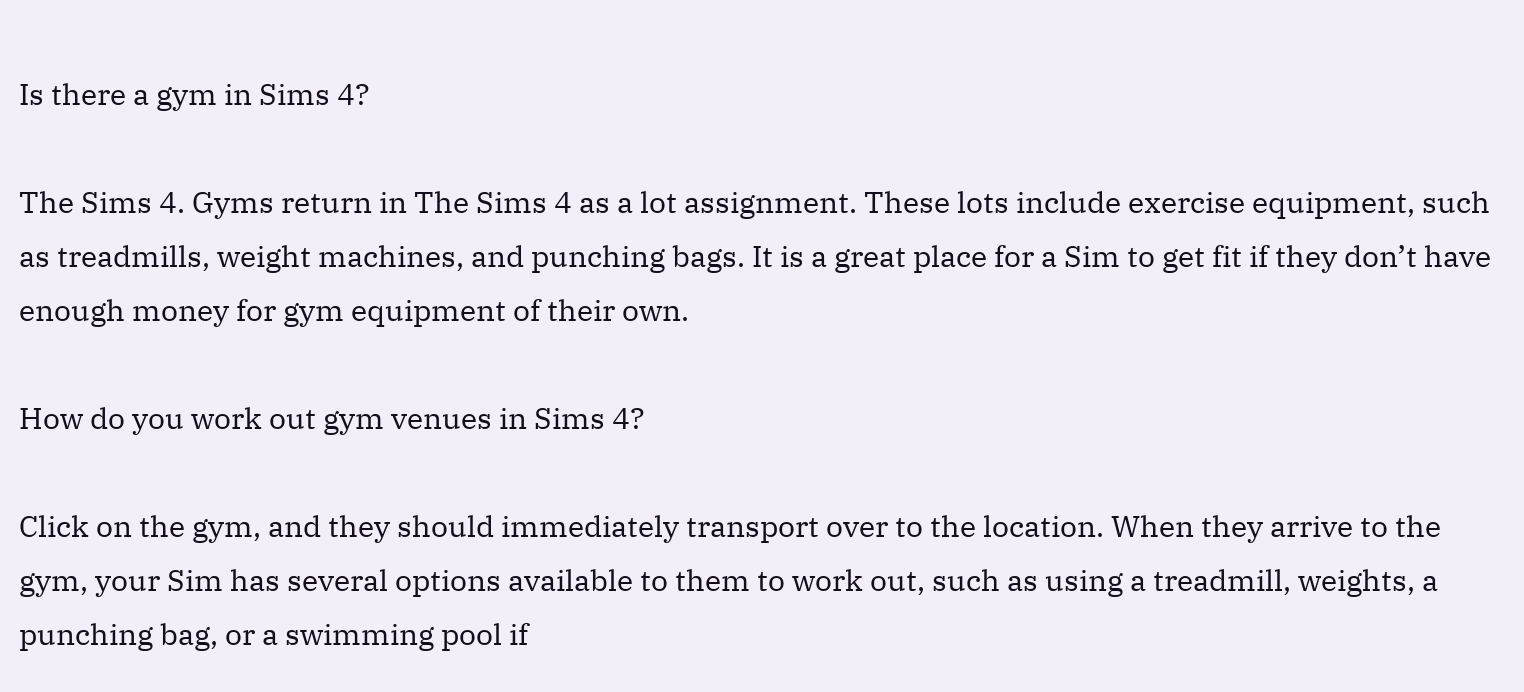Is there a gym in Sims 4?

The Sims 4. Gyms return in The Sims 4 as a lot assignment. These lots include exercise equipment, such as treadmills, weight machines, and punching bags. It is a great place for a Sim to get fit if they don’t have enough money for gym equipment of their own.

How do you work out gym venues in Sims 4?

Click on the gym, and they should immediately transport over to the location. When they arrive to the gym, your Sim has several options available to them to work out, such as using a treadmill, weights, a punching bag, or a swimming pool if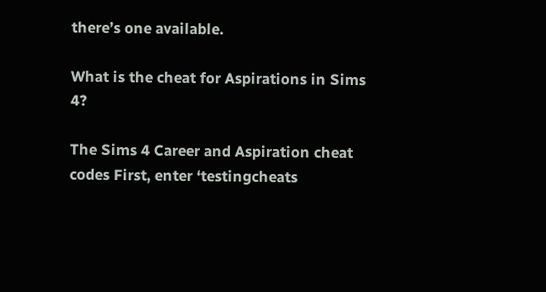there’s one available.

What is the cheat for Aspirations in Sims 4?

The Sims 4 Career and Aspiration cheat codes First, enter ‘testingcheats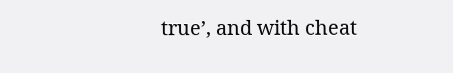true’, and with cheat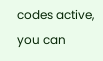codes active, you can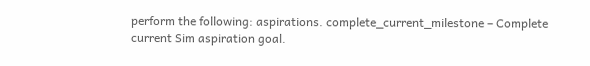perform the following: aspirations. complete_current_milestone – Complete current Sim aspiration goal.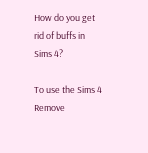How do you get rid of buffs in Sims 4?

To use the Sims 4 Remove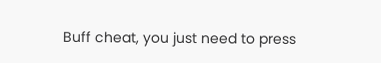Buff cheat, you just need to press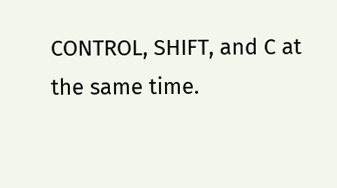CONTROL, SHIFT, and C at the same time.